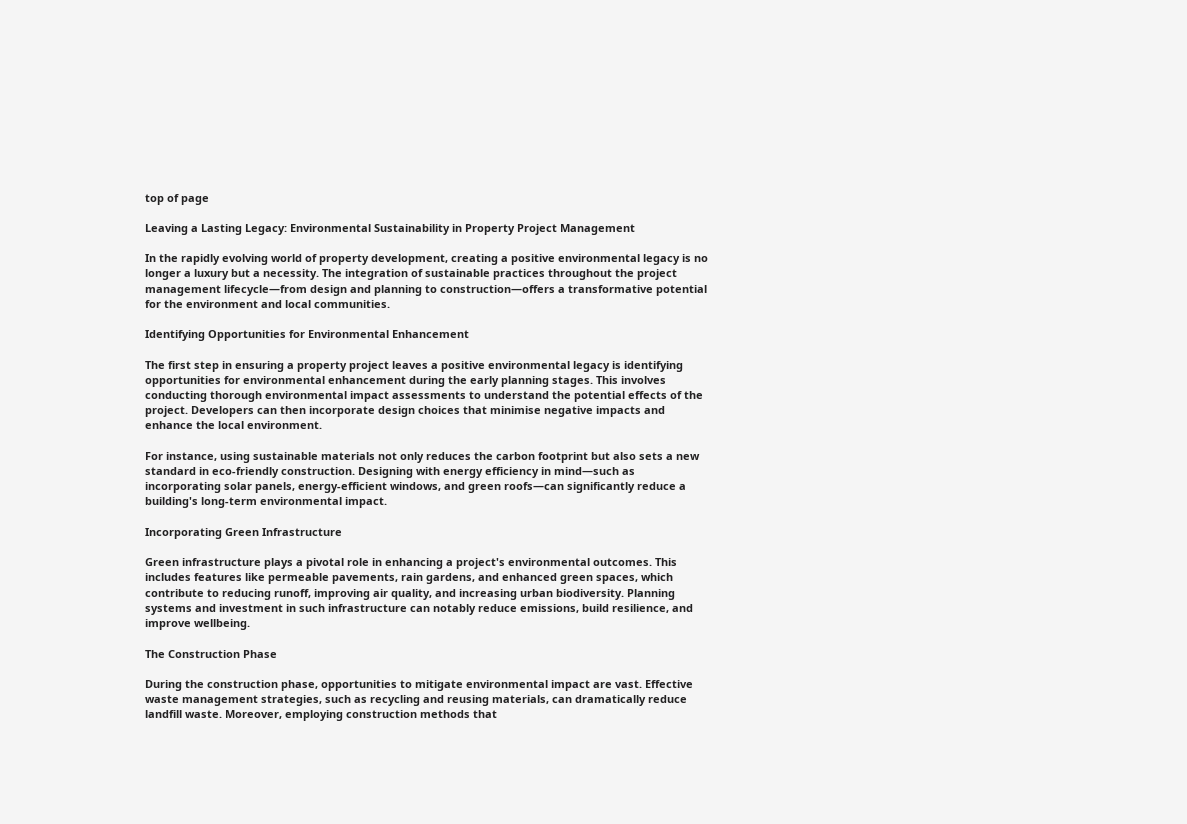top of page

Leaving a Lasting Legacy: Environmental Sustainability in Property Project Management

In the rapidly evolving world of property development, creating a positive environmental legacy is no longer a luxury but a necessity. The integration of sustainable practices throughout the project management lifecycle—from design and planning to construction—offers a transformative potential for the environment and local communities.

Identifying Opportunities for Environmental Enhancement

The first step in ensuring a property project leaves a positive environmental legacy is identifying opportunities for environmental enhancement during the early planning stages. This involves conducting thorough environmental impact assessments to understand the potential effects of the project. Developers can then incorporate design choices that minimise negative impacts and enhance the local environment.

For instance, using sustainable materials not only reduces the carbon footprint but also sets a new standard in eco-friendly construction. Designing with energy efficiency in mind—such as incorporating solar panels, energy-efficient windows, and green roofs—can significantly reduce a building's long-term environmental impact.

Incorporating Green Infrastructure

Green infrastructure plays a pivotal role in enhancing a project's environmental outcomes. This includes features like permeable pavements, rain gardens, and enhanced green spaces, which contribute to reducing runoff, improving air quality, and increasing urban biodiversity. Planning systems and investment in such infrastructure can notably reduce emissions, build resilience, and improve wellbeing.

The Construction Phase

During the construction phase, opportunities to mitigate environmental impact are vast. Effective waste management strategies, such as recycling and reusing materials, can dramatically reduce landfill waste. Moreover, employing construction methods that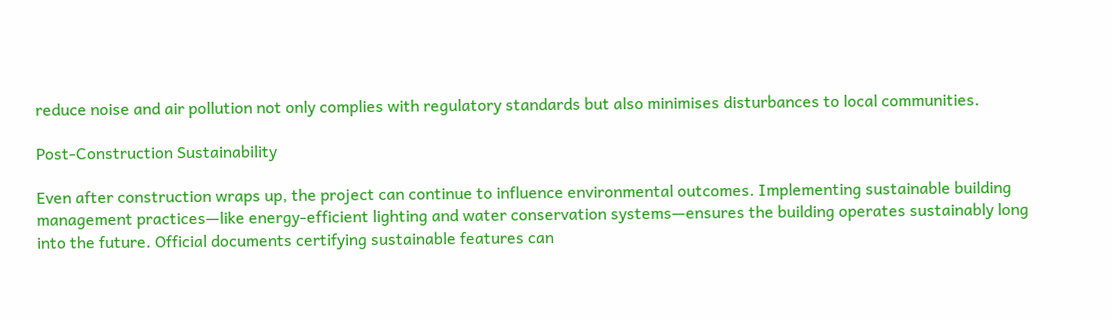reduce noise and air pollution not only complies with regulatory standards but also minimises disturbances to local communities.

Post-Construction Sustainability

Even after construction wraps up, the project can continue to influence environmental outcomes. Implementing sustainable building management practices—like energy-efficient lighting and water conservation systems—ensures the building operates sustainably long into the future. Official documents certifying sustainable features can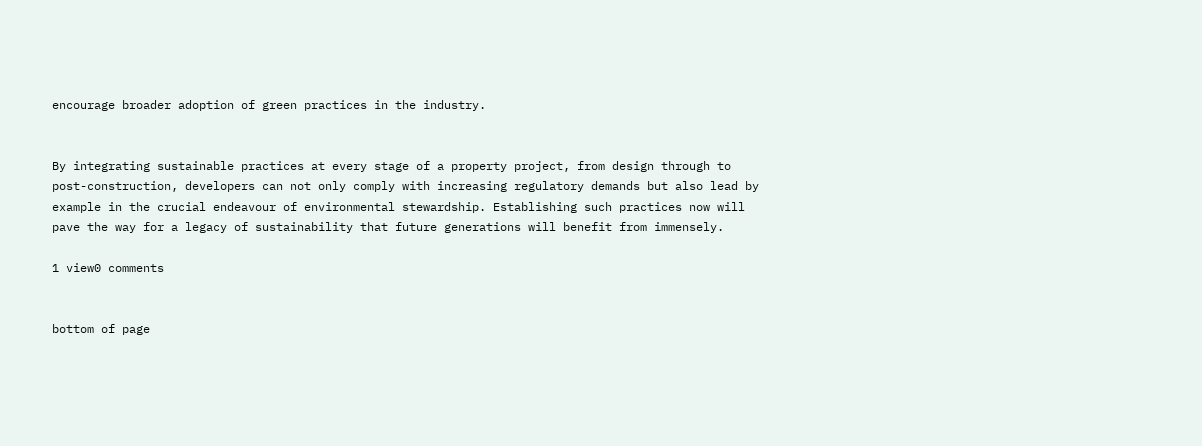encourage broader adoption of green practices in the industry.


By integrating sustainable practices at every stage of a property project, from design through to post-construction, developers can not only comply with increasing regulatory demands but also lead by example in the crucial endeavour of environmental stewardship. Establishing such practices now will pave the way for a legacy of sustainability that future generations will benefit from immensely.

1 view0 comments


bottom of page